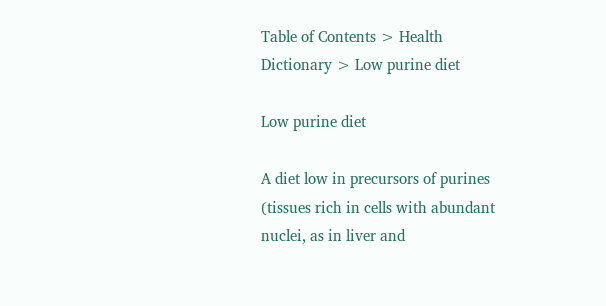Table of Contents > Health Dictionary > Low purine diet

Low purine diet

A diet low in precursors of purines (tissues rich in cells with abundant nuclei, as in liver and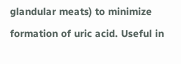glandular meats) to minimize formation of uric acid. Useful in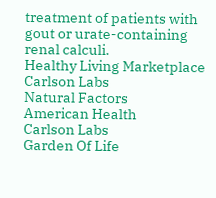treatment of patients with gout or urate-containing renal calculi.
Healthy Living Marketplace
Carlson Labs
Natural Factors
American Health
Carlson Labs
Garden Of Life